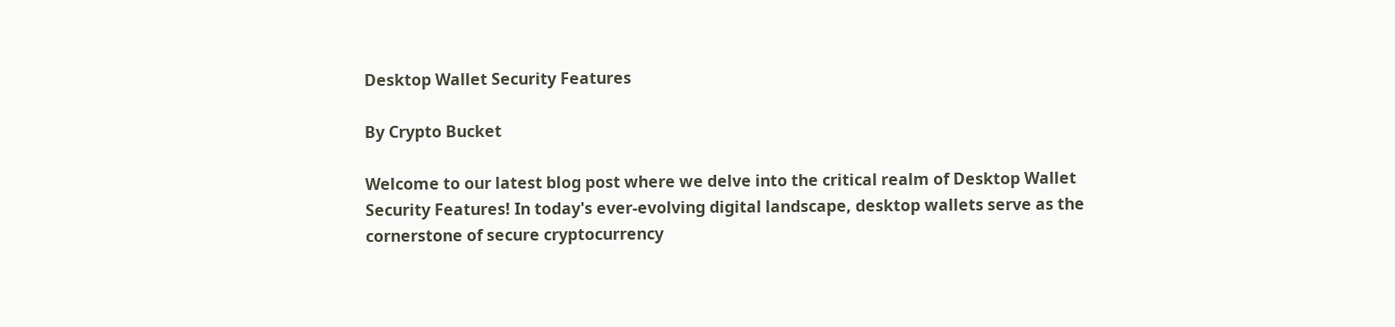Desktop Wallet Security Features

By Crypto Bucket

Welcome to our latest blog post where we delve into the critical realm of Desktop Wallet Security Features! In today's ever-evolving digital landscape, desktop wallets serve as the cornerstone of secure cryptocurrency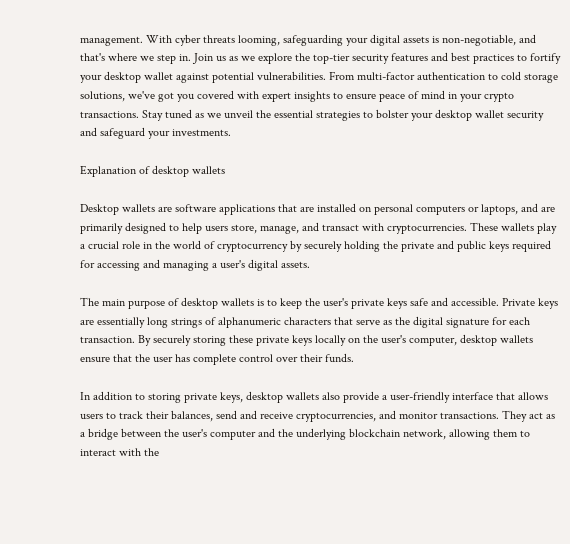management. With cyber threats looming, safeguarding your digital assets is non-negotiable, and that's where we step in. Join us as we explore the top-tier security features and best practices to fortify your desktop wallet against potential vulnerabilities. From multi-factor authentication to cold storage solutions, we've got you covered with expert insights to ensure peace of mind in your crypto transactions. Stay tuned as we unveil the essential strategies to bolster your desktop wallet security and safeguard your investments.

Explanation of desktop wallets

Desktop wallets are software applications that are installed on personal computers or laptops, and are primarily designed to help users store, manage, and transact with cryptocurrencies. These wallets play a crucial role in the world of cryptocurrency by securely holding the private and public keys required for accessing and managing a user's digital assets.

The main purpose of desktop wallets is to keep the user's private keys safe and accessible. Private keys are essentially long strings of alphanumeric characters that serve as the digital signature for each transaction. By securely storing these private keys locally on the user's computer, desktop wallets ensure that the user has complete control over their funds.

In addition to storing private keys, desktop wallets also provide a user-friendly interface that allows users to track their balances, send and receive cryptocurrencies, and monitor transactions. They act as a bridge between the user's computer and the underlying blockchain network, allowing them to interact with the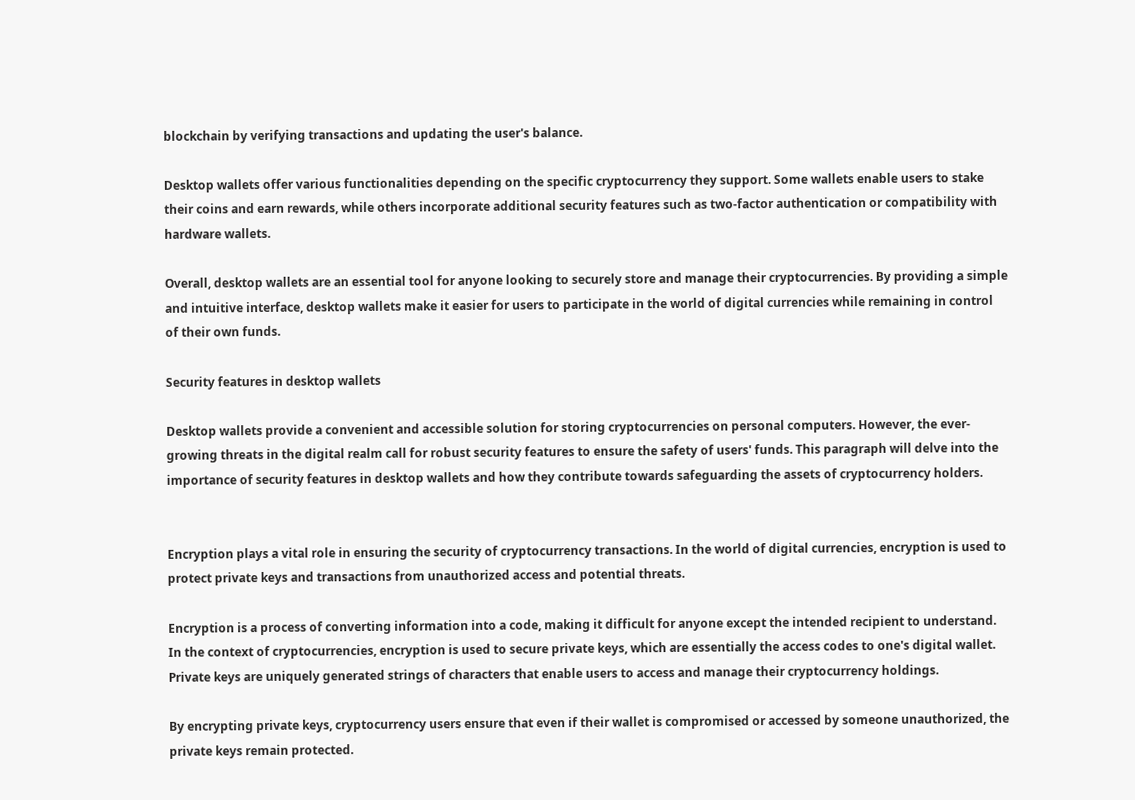blockchain by verifying transactions and updating the user's balance.

Desktop wallets offer various functionalities depending on the specific cryptocurrency they support. Some wallets enable users to stake their coins and earn rewards, while others incorporate additional security features such as two-factor authentication or compatibility with hardware wallets.

Overall, desktop wallets are an essential tool for anyone looking to securely store and manage their cryptocurrencies. By providing a simple and intuitive interface, desktop wallets make it easier for users to participate in the world of digital currencies while remaining in control of their own funds.

Security features in desktop wallets

Desktop wallets provide a convenient and accessible solution for storing cryptocurrencies on personal computers. However, the ever-growing threats in the digital realm call for robust security features to ensure the safety of users' funds. This paragraph will delve into the importance of security features in desktop wallets and how they contribute towards safeguarding the assets of cryptocurrency holders.


Encryption plays a vital role in ensuring the security of cryptocurrency transactions. In the world of digital currencies, encryption is used to protect private keys and transactions from unauthorized access and potential threats.

Encryption is a process of converting information into a code, making it difficult for anyone except the intended recipient to understand. In the context of cryptocurrencies, encryption is used to secure private keys, which are essentially the access codes to one's digital wallet. Private keys are uniquely generated strings of characters that enable users to access and manage their cryptocurrency holdings.

By encrypting private keys, cryptocurrency users ensure that even if their wallet is compromised or accessed by someone unauthorized, the private keys remain protected.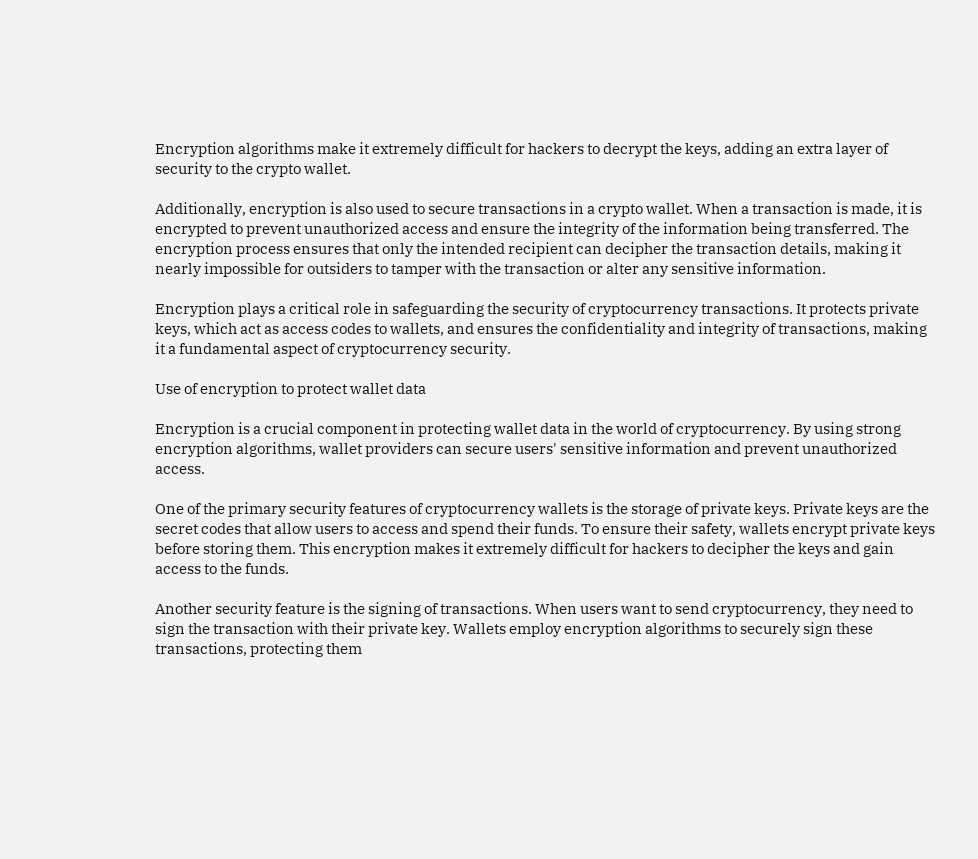Encryption algorithms make it extremely difficult for hackers to decrypt the keys, adding an extra layer of security to the crypto wallet.

Additionally, encryption is also used to secure transactions in a crypto wallet. When a transaction is made, it is encrypted to prevent unauthorized access and ensure the integrity of the information being transferred. The encryption process ensures that only the intended recipient can decipher the transaction details, making it nearly impossible for outsiders to tamper with the transaction or alter any sensitive information.

Encryption plays a critical role in safeguarding the security of cryptocurrency transactions. It protects private keys, which act as access codes to wallets, and ensures the confidentiality and integrity of transactions, making it a fundamental aspect of cryptocurrency security.

Use of encryption to protect wallet data

Encryption is a crucial component in protecting wallet data in the world of cryptocurrency. By using strong encryption algorithms, wallet providers can secure users' sensitive information and prevent unauthorized access.

One of the primary security features of cryptocurrency wallets is the storage of private keys. Private keys are the secret codes that allow users to access and spend their funds. To ensure their safety, wallets encrypt private keys before storing them. This encryption makes it extremely difficult for hackers to decipher the keys and gain access to the funds.

Another security feature is the signing of transactions. When users want to send cryptocurrency, they need to sign the transaction with their private key. Wallets employ encryption algorithms to securely sign these transactions, protecting them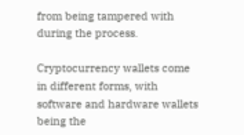from being tampered with during the process.

Cryptocurrency wallets come in different forms, with software and hardware wallets being the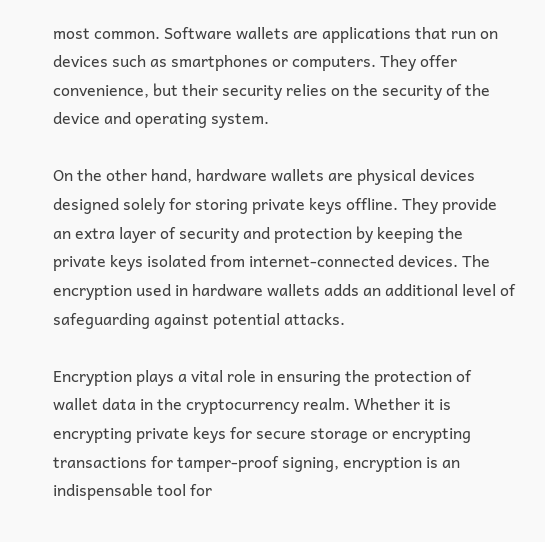most common. Software wallets are applications that run on devices such as smartphones or computers. They offer convenience, but their security relies on the security of the device and operating system.

On the other hand, hardware wallets are physical devices designed solely for storing private keys offline. They provide an extra layer of security and protection by keeping the private keys isolated from internet-connected devices. The encryption used in hardware wallets adds an additional level of safeguarding against potential attacks.

Encryption plays a vital role in ensuring the protection of wallet data in the cryptocurrency realm. Whether it is encrypting private keys for secure storage or encrypting transactions for tamper-proof signing, encryption is an indispensable tool for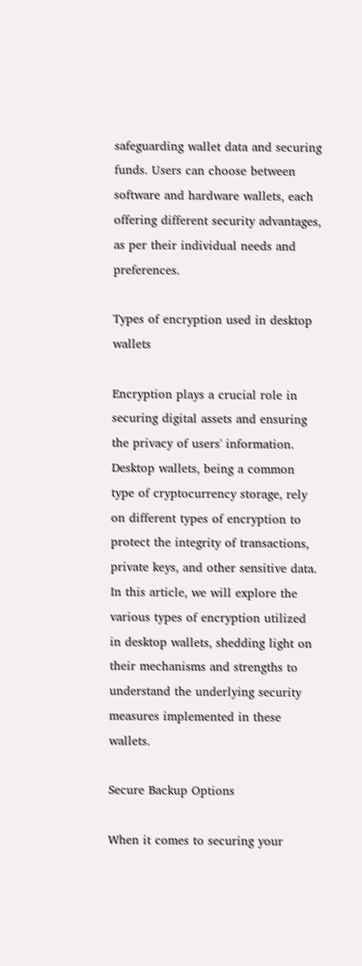safeguarding wallet data and securing funds. Users can choose between software and hardware wallets, each offering different security advantages, as per their individual needs and preferences.

Types of encryption used in desktop wallets

Encryption plays a crucial role in securing digital assets and ensuring the privacy of users' information. Desktop wallets, being a common type of cryptocurrency storage, rely on different types of encryption to protect the integrity of transactions, private keys, and other sensitive data. In this article, we will explore the various types of encryption utilized in desktop wallets, shedding light on their mechanisms and strengths to understand the underlying security measures implemented in these wallets.

Secure Backup Options

When it comes to securing your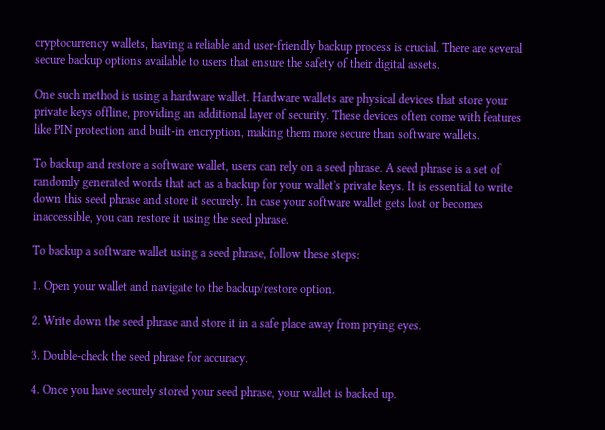cryptocurrency wallets, having a reliable and user-friendly backup process is crucial. There are several secure backup options available to users that ensure the safety of their digital assets.

One such method is using a hardware wallet. Hardware wallets are physical devices that store your private keys offline, providing an additional layer of security. These devices often come with features like PIN protection and built-in encryption, making them more secure than software wallets.

To backup and restore a software wallet, users can rely on a seed phrase. A seed phrase is a set of randomly generated words that act as a backup for your wallet's private keys. It is essential to write down this seed phrase and store it securely. In case your software wallet gets lost or becomes inaccessible, you can restore it using the seed phrase.

To backup a software wallet using a seed phrase, follow these steps:

1. Open your wallet and navigate to the backup/restore option.

2. Write down the seed phrase and store it in a safe place away from prying eyes.

3. Double-check the seed phrase for accuracy.

4. Once you have securely stored your seed phrase, your wallet is backed up.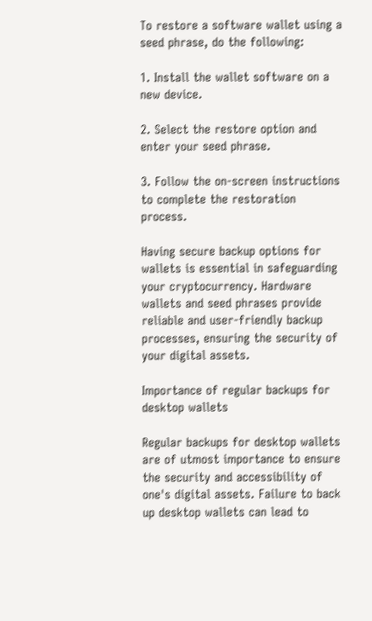To restore a software wallet using a seed phrase, do the following:

1. Install the wallet software on a new device.

2. Select the restore option and enter your seed phrase.

3. Follow the on-screen instructions to complete the restoration process.

Having secure backup options for wallets is essential in safeguarding your cryptocurrency. Hardware wallets and seed phrases provide reliable and user-friendly backup processes, ensuring the security of your digital assets.

Importance of regular backups for desktop wallets

Regular backups for desktop wallets are of utmost importance to ensure the security and accessibility of one's digital assets. Failure to back up desktop wallets can lead to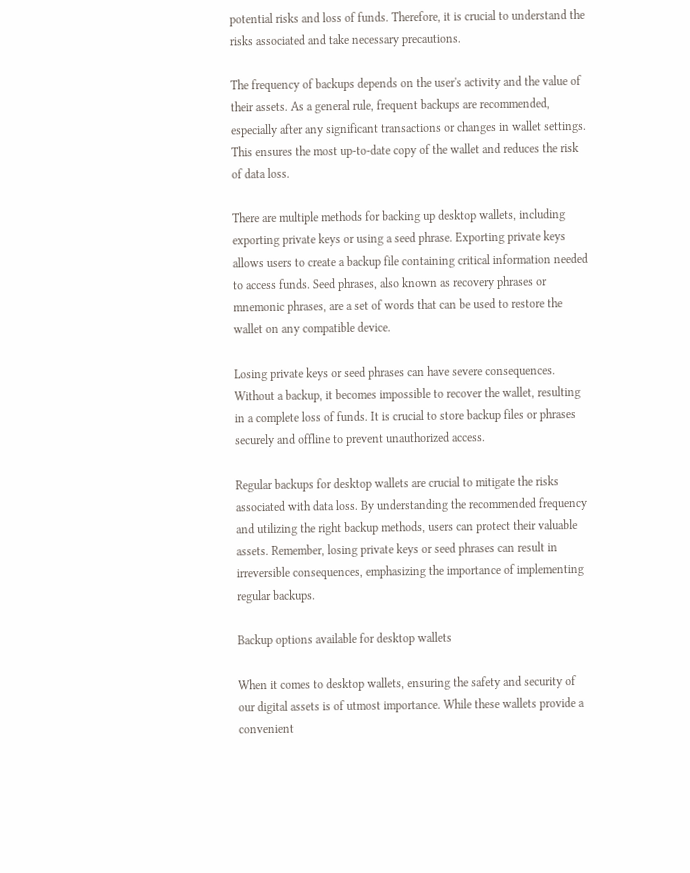potential risks and loss of funds. Therefore, it is crucial to understand the risks associated and take necessary precautions.

The frequency of backups depends on the user's activity and the value of their assets. As a general rule, frequent backups are recommended, especially after any significant transactions or changes in wallet settings. This ensures the most up-to-date copy of the wallet and reduces the risk of data loss.

There are multiple methods for backing up desktop wallets, including exporting private keys or using a seed phrase. Exporting private keys allows users to create a backup file containing critical information needed to access funds. Seed phrases, also known as recovery phrases or mnemonic phrases, are a set of words that can be used to restore the wallet on any compatible device.

Losing private keys or seed phrases can have severe consequences. Without a backup, it becomes impossible to recover the wallet, resulting in a complete loss of funds. It is crucial to store backup files or phrases securely and offline to prevent unauthorized access.

Regular backups for desktop wallets are crucial to mitigate the risks associated with data loss. By understanding the recommended frequency and utilizing the right backup methods, users can protect their valuable assets. Remember, losing private keys or seed phrases can result in irreversible consequences, emphasizing the importance of implementing regular backups.

Backup options available for desktop wallets

When it comes to desktop wallets, ensuring the safety and security of our digital assets is of utmost importance. While these wallets provide a convenient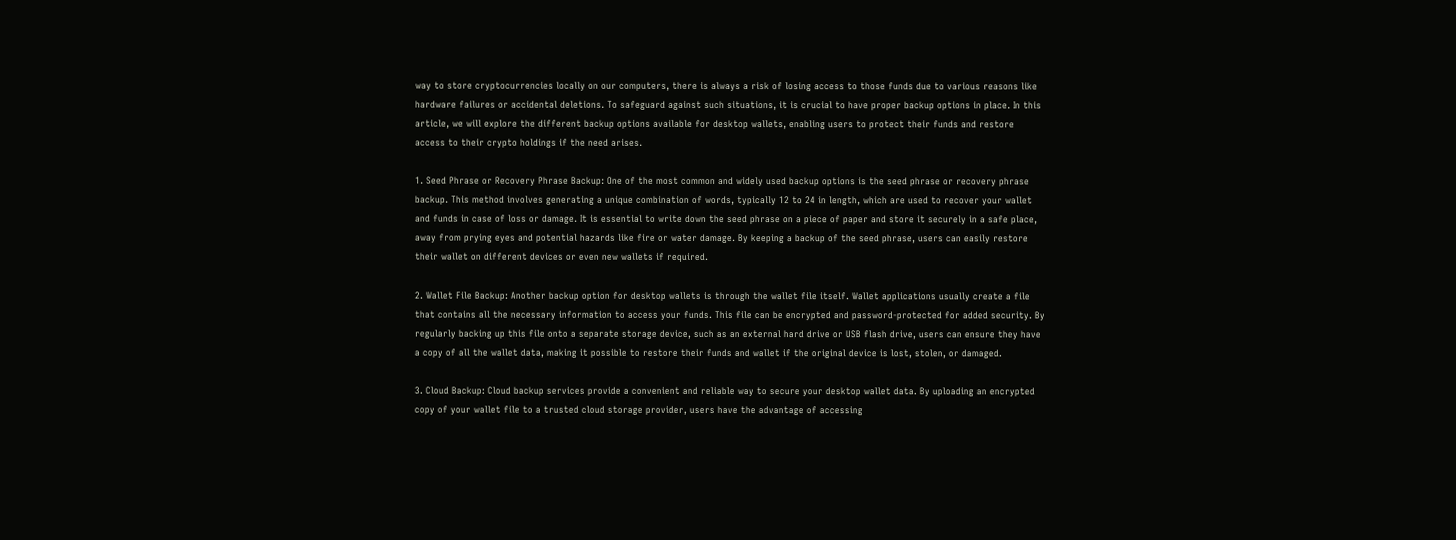way to store cryptocurrencies locally on our computers, there is always a risk of losing access to those funds due to various reasons like hardware failures or accidental deletions. To safeguard against such situations, it is crucial to have proper backup options in place. In this article, we will explore the different backup options available for desktop wallets, enabling users to protect their funds and restore access to their crypto holdings if the need arises.

1. Seed Phrase or Recovery Phrase Backup: One of the most common and widely used backup options is the seed phrase or recovery phrase backup. This method involves generating a unique combination of words, typically 12 to 24 in length, which are used to recover your wallet and funds in case of loss or damage. It is essential to write down the seed phrase on a piece of paper and store it securely in a safe place, away from prying eyes and potential hazards like fire or water damage. By keeping a backup of the seed phrase, users can easily restore their wallet on different devices or even new wallets if required.

2. Wallet File Backup: Another backup option for desktop wallets is through the wallet file itself. Wallet applications usually create a file that contains all the necessary information to access your funds. This file can be encrypted and password-protected for added security. By regularly backing up this file onto a separate storage device, such as an external hard drive or USB flash drive, users can ensure they have a copy of all the wallet data, making it possible to restore their funds and wallet if the original device is lost, stolen, or damaged.

3. Cloud Backup: Cloud backup services provide a convenient and reliable way to secure your desktop wallet data. By uploading an encrypted copy of your wallet file to a trusted cloud storage provider, users have the advantage of accessing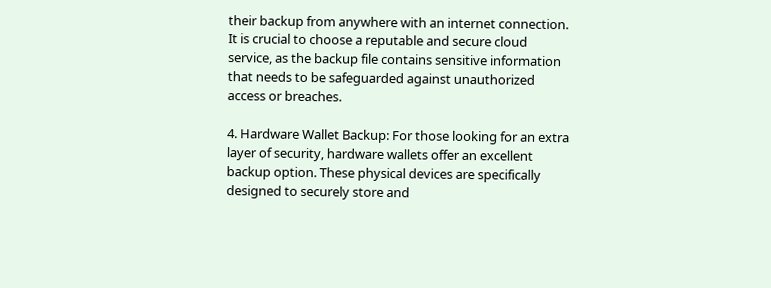their backup from anywhere with an internet connection. It is crucial to choose a reputable and secure cloud service, as the backup file contains sensitive information that needs to be safeguarded against unauthorized access or breaches.

4. Hardware Wallet Backup: For those looking for an extra layer of security, hardware wallets offer an excellent backup option. These physical devices are specifically designed to securely store and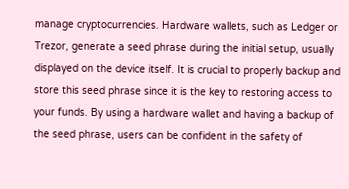manage cryptocurrencies. Hardware wallets, such as Ledger or Trezor, generate a seed phrase during the initial setup, usually displayed on the device itself. It is crucial to properly backup and store this seed phrase since it is the key to restoring access to your funds. By using a hardware wallet and having a backup of the seed phrase, users can be confident in the safety of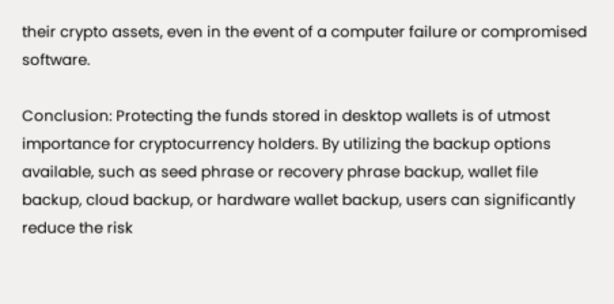their crypto assets, even in the event of a computer failure or compromised software.

Conclusion: Protecting the funds stored in desktop wallets is of utmost importance for cryptocurrency holders. By utilizing the backup options available, such as seed phrase or recovery phrase backup, wallet file backup, cloud backup, or hardware wallet backup, users can significantly reduce the risk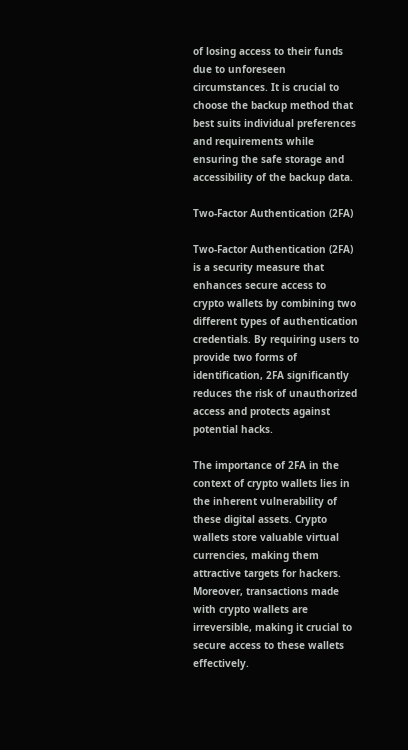of losing access to their funds due to unforeseen circumstances. It is crucial to choose the backup method that best suits individual preferences and requirements while ensuring the safe storage and accessibility of the backup data.

Two-Factor Authentication (2FA)

Two-Factor Authentication (2FA) is a security measure that enhances secure access to crypto wallets by combining two different types of authentication credentials. By requiring users to provide two forms of identification, 2FA significantly reduces the risk of unauthorized access and protects against potential hacks.

The importance of 2FA in the context of crypto wallets lies in the inherent vulnerability of these digital assets. Crypto wallets store valuable virtual currencies, making them attractive targets for hackers. Moreover, transactions made with crypto wallets are irreversible, making it crucial to secure access to these wallets effectively.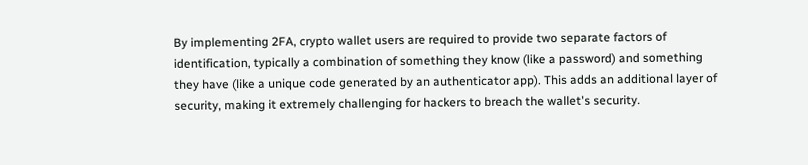By implementing 2FA, crypto wallet users are required to provide two separate factors of identification, typically a combination of something they know (like a password) and something they have (like a unique code generated by an authenticator app). This adds an additional layer of security, making it extremely challenging for hackers to breach the wallet's security.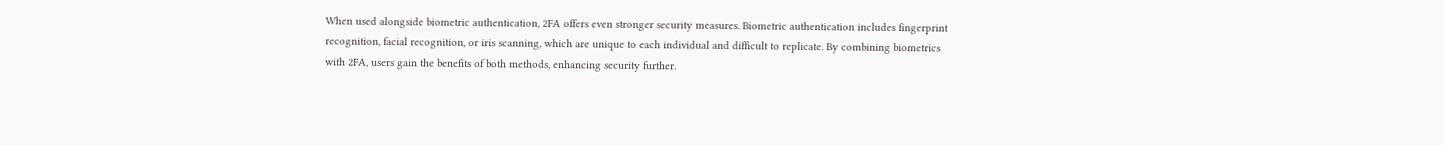When used alongside biometric authentication, 2FA offers even stronger security measures. Biometric authentication includes fingerprint recognition, facial recognition, or iris scanning, which are unique to each individual and difficult to replicate. By combining biometrics with 2FA, users gain the benefits of both methods, enhancing security further.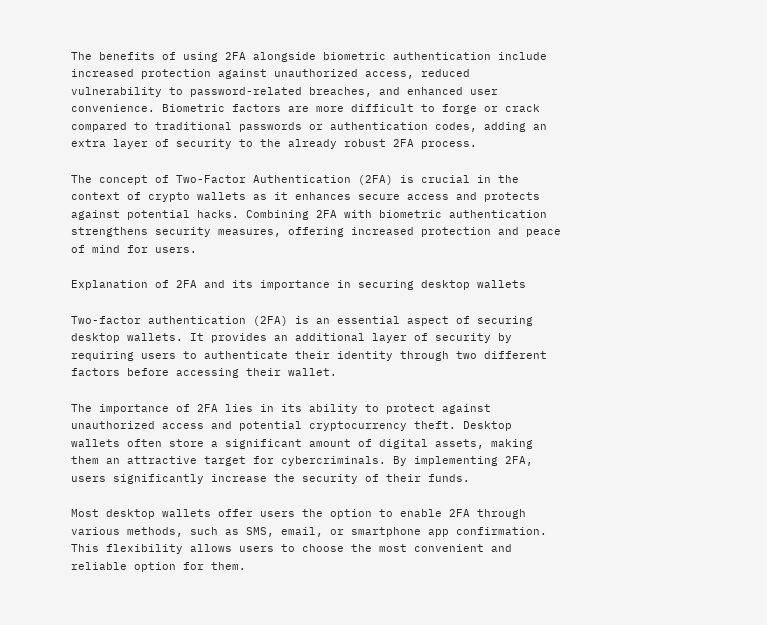The benefits of using 2FA alongside biometric authentication include increased protection against unauthorized access, reduced vulnerability to password-related breaches, and enhanced user convenience. Biometric factors are more difficult to forge or crack compared to traditional passwords or authentication codes, adding an extra layer of security to the already robust 2FA process.

The concept of Two-Factor Authentication (2FA) is crucial in the context of crypto wallets as it enhances secure access and protects against potential hacks. Combining 2FA with biometric authentication strengthens security measures, offering increased protection and peace of mind for users.

Explanation of 2FA and its importance in securing desktop wallets

Two-factor authentication (2FA) is an essential aspect of securing desktop wallets. It provides an additional layer of security by requiring users to authenticate their identity through two different factors before accessing their wallet.

The importance of 2FA lies in its ability to protect against unauthorized access and potential cryptocurrency theft. Desktop wallets often store a significant amount of digital assets, making them an attractive target for cybercriminals. By implementing 2FA, users significantly increase the security of their funds.

Most desktop wallets offer users the option to enable 2FA through various methods, such as SMS, email, or smartphone app confirmation. This flexibility allows users to choose the most convenient and reliable option for them.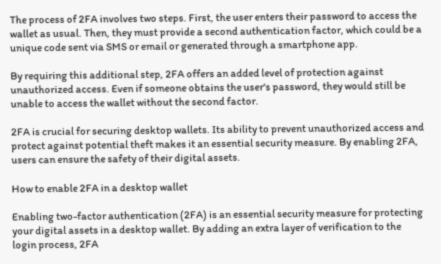The process of 2FA involves two steps. First, the user enters their password to access the wallet as usual. Then, they must provide a second authentication factor, which could be a unique code sent via SMS or email or generated through a smartphone app.

By requiring this additional step, 2FA offers an added level of protection against unauthorized access. Even if someone obtains the user's password, they would still be unable to access the wallet without the second factor.

2FA is crucial for securing desktop wallets. Its ability to prevent unauthorized access and protect against potential theft makes it an essential security measure. By enabling 2FA, users can ensure the safety of their digital assets.

How to enable 2FA in a desktop wallet

Enabling two-factor authentication (2FA) is an essential security measure for protecting your digital assets in a desktop wallet. By adding an extra layer of verification to the login process, 2FA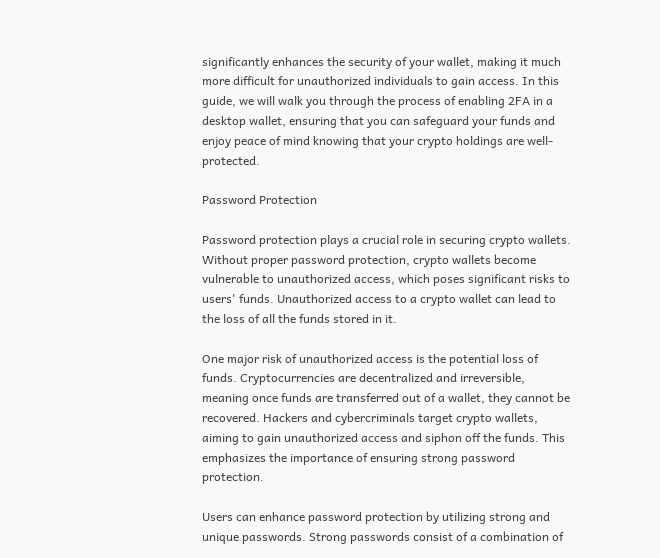significantly enhances the security of your wallet, making it much more difficult for unauthorized individuals to gain access. In this guide, we will walk you through the process of enabling 2FA in a desktop wallet, ensuring that you can safeguard your funds and enjoy peace of mind knowing that your crypto holdings are well-protected.

Password Protection

Password protection plays a crucial role in securing crypto wallets. Without proper password protection, crypto wallets become vulnerable to unauthorized access, which poses significant risks to users' funds. Unauthorized access to a crypto wallet can lead to the loss of all the funds stored in it.

One major risk of unauthorized access is the potential loss of funds. Cryptocurrencies are decentralized and irreversible, meaning once funds are transferred out of a wallet, they cannot be recovered. Hackers and cybercriminals target crypto wallets, aiming to gain unauthorized access and siphon off the funds. This emphasizes the importance of ensuring strong password protection.

Users can enhance password protection by utilizing strong and unique passwords. Strong passwords consist of a combination of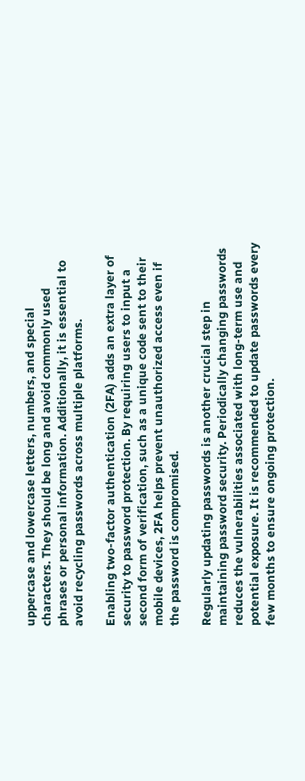uppercase and lowercase letters, numbers, and special characters. They should be long and avoid commonly used phrases or personal information. Additionally, it is essential to avoid recycling passwords across multiple platforms.

Enabling two-factor authentication (2FA) adds an extra layer of security to password protection. By requiring users to input a second form of verification, such as a unique code sent to their mobile devices, 2FA helps prevent unauthorized access even if the password is compromised.

Regularly updating passwords is another crucial step in maintaining password security. Periodically changing passwords reduces the vulnerabilities associated with long-term use and potential exposure. It is recommended to update passwords every few months to ensure ongoing protection.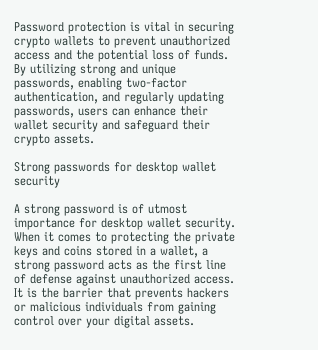Password protection is vital in securing crypto wallets to prevent unauthorized access and the potential loss of funds. By utilizing strong and unique passwords, enabling two-factor authentication, and regularly updating passwords, users can enhance their wallet security and safeguard their crypto assets.

Strong passwords for desktop wallet security

A strong password is of utmost importance for desktop wallet security. When it comes to protecting the private keys and coins stored in a wallet, a strong password acts as the first line of defense against unauthorized access. It is the barrier that prevents hackers or malicious individuals from gaining control over your digital assets.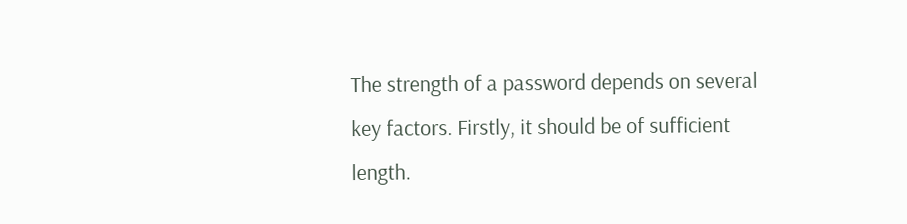The strength of a password depends on several key factors. Firstly, it should be of sufficient length.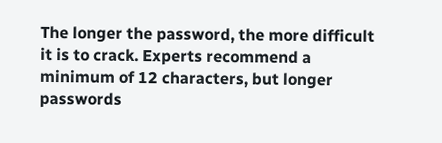The longer the password, the more difficult it is to crack. Experts recommend a minimum of 12 characters, but longer passwords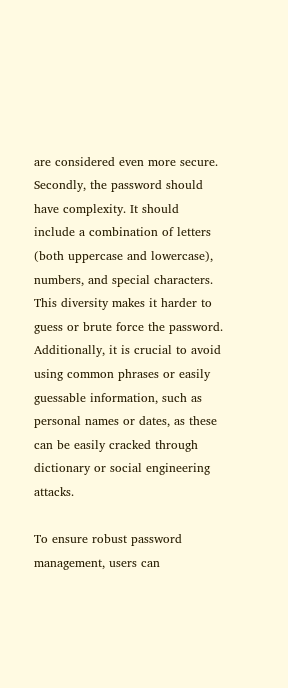are considered even more secure. Secondly, the password should have complexity. It should include a combination of letters (both uppercase and lowercase), numbers, and special characters. This diversity makes it harder to guess or brute force the password. Additionally, it is crucial to avoid using common phrases or easily guessable information, such as personal names or dates, as these can be easily cracked through dictionary or social engineering attacks.

To ensure robust password management, users can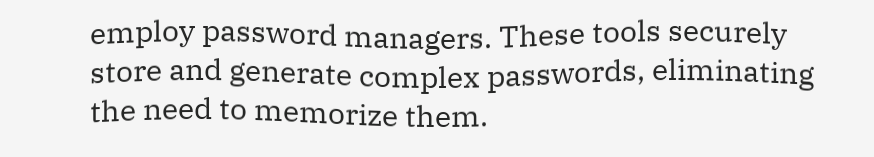employ password managers. These tools securely store and generate complex passwords, eliminating the need to memorize them.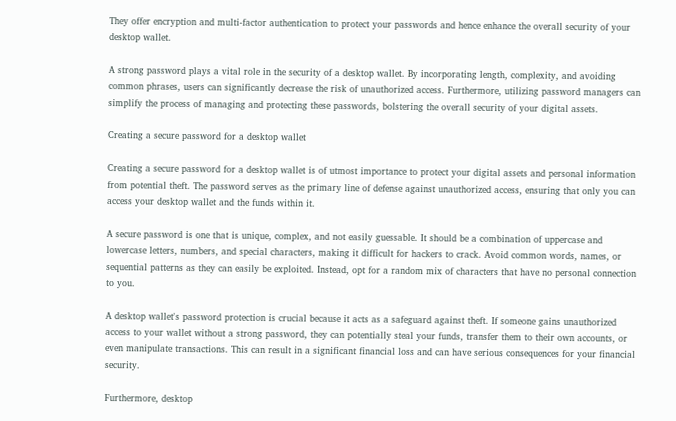They offer encryption and multi-factor authentication to protect your passwords and hence enhance the overall security of your desktop wallet.

A strong password plays a vital role in the security of a desktop wallet. By incorporating length, complexity, and avoiding common phrases, users can significantly decrease the risk of unauthorized access. Furthermore, utilizing password managers can simplify the process of managing and protecting these passwords, bolstering the overall security of your digital assets.

Creating a secure password for a desktop wallet

Creating a secure password for a desktop wallet is of utmost importance to protect your digital assets and personal information from potential theft. The password serves as the primary line of defense against unauthorized access, ensuring that only you can access your desktop wallet and the funds within it.

A secure password is one that is unique, complex, and not easily guessable. It should be a combination of uppercase and lowercase letters, numbers, and special characters, making it difficult for hackers to crack. Avoid common words, names, or sequential patterns as they can easily be exploited. Instead, opt for a random mix of characters that have no personal connection to you.

A desktop wallet's password protection is crucial because it acts as a safeguard against theft. If someone gains unauthorized access to your wallet without a strong password, they can potentially steal your funds, transfer them to their own accounts, or even manipulate transactions. This can result in a significant financial loss and can have serious consequences for your financial security.

Furthermore, desktop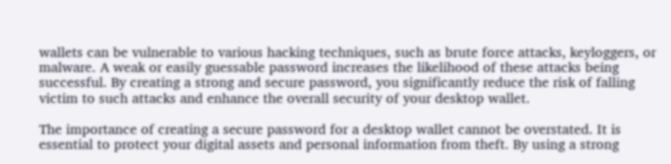wallets can be vulnerable to various hacking techniques, such as brute force attacks, keyloggers, or malware. A weak or easily guessable password increases the likelihood of these attacks being successful. By creating a strong and secure password, you significantly reduce the risk of falling victim to such attacks and enhance the overall security of your desktop wallet.

The importance of creating a secure password for a desktop wallet cannot be overstated. It is essential to protect your digital assets and personal information from theft. By using a strong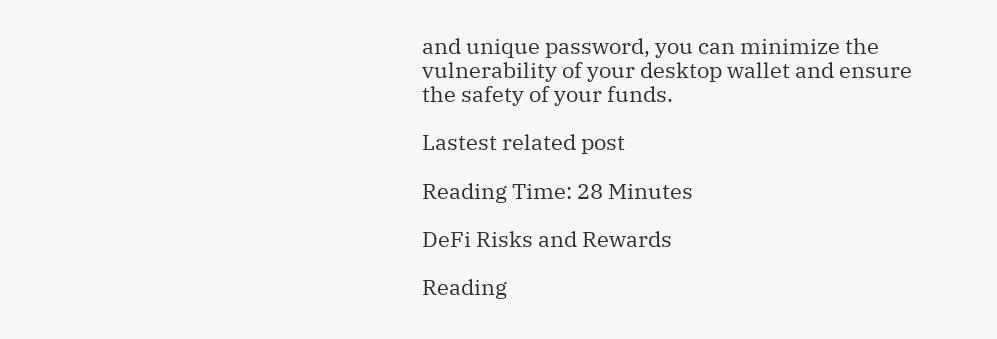and unique password, you can minimize the vulnerability of your desktop wallet and ensure the safety of your funds.

Lastest related post

Reading Time: 28 Minutes

DeFi Risks and Rewards

Reading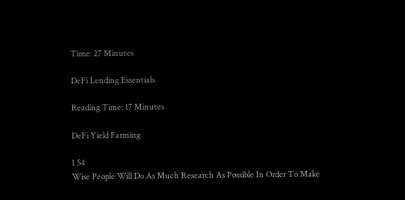Time: 27 Minutes

DeFi Lending Essentials

Reading Time: 17 Minutes

DeFi Yield Farming

1 54
Wise People Will Do As Much Research As Possible In Order To Make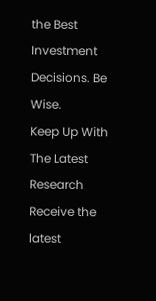the Best Investment Decisions. Be Wise.
Keep Up With The Latest Research
Receive the latest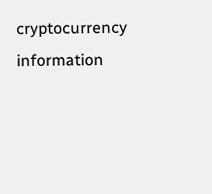cryptocurrency information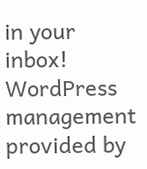in your inbox!
WordPress management provided by